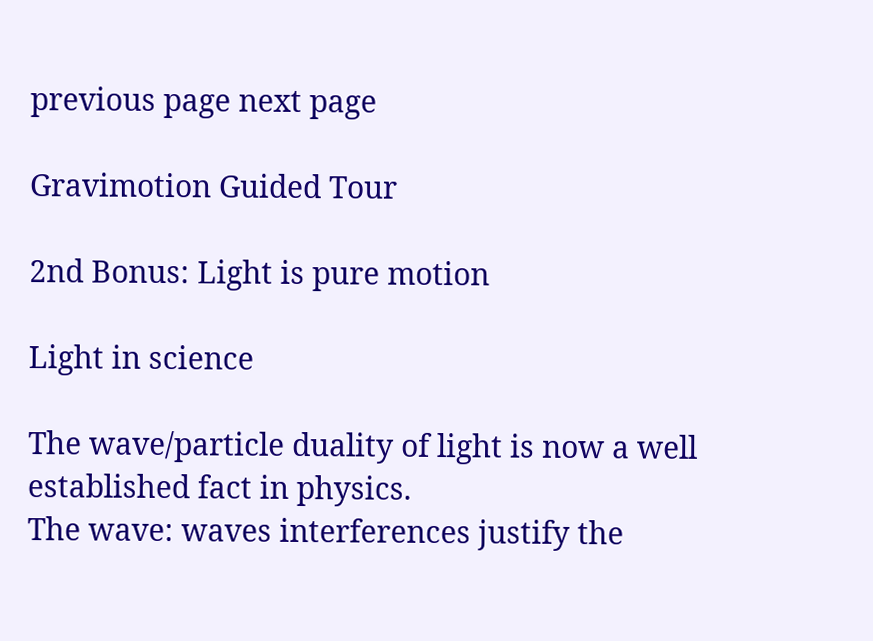previous page next page

Gravimotion Guided Tour

2nd Bonus: Light is pure motion

Light in science

The wave/particle duality of light is now a well established fact in physics.
The wave: waves interferences justify the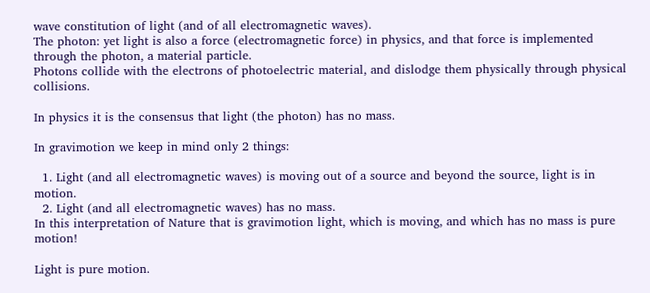wave constitution of light (and of all electromagnetic waves).
The photon: yet light is also a force (electromagnetic force) in physics, and that force is implemented through the photon, a material particle.
Photons collide with the electrons of photoelectric material, and dislodge them physically through physical collisions.

In physics it is the consensus that light (the photon) has no mass.

In gravimotion we keep in mind only 2 things:

  1. Light (and all electromagnetic waves) is moving out of a source and beyond the source, light is in motion.
  2. Light (and all electromagnetic waves) has no mass.
In this interpretation of Nature that is gravimotion light, which is moving, and which has no mass is pure motion!

Light is pure motion.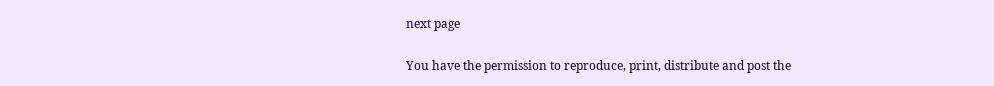next page

You have the permission to reproduce, print, distribute and post the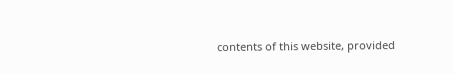contents of this website, provided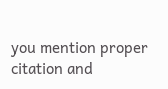you mention proper citation and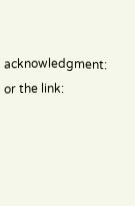acknowledgment: or the link: